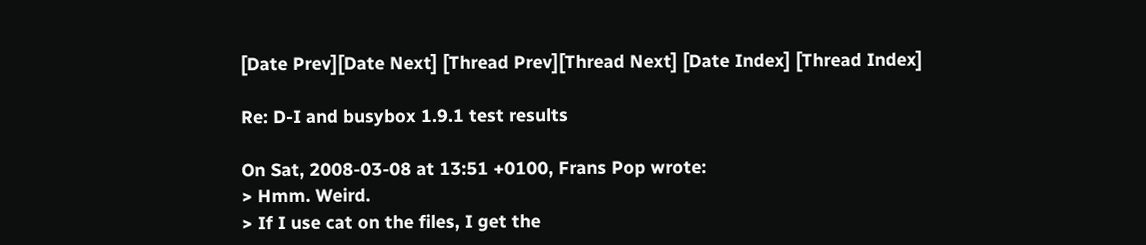[Date Prev][Date Next] [Thread Prev][Thread Next] [Date Index] [Thread Index]

Re: D-I and busybox 1.9.1 test results

On Sat, 2008-03-08 at 13:51 +0100, Frans Pop wrote:
> Hmm. Weird.
> If I use cat on the files, I get the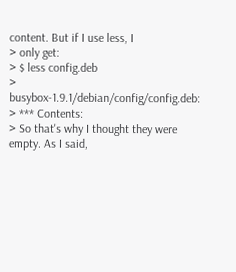content. But if I use less, I
> only get:
> $ less config.deb
> busybox-1.9.1/debian/config/config.deb:
> *** Contents:
> So that's why I thought they were empty. As I said,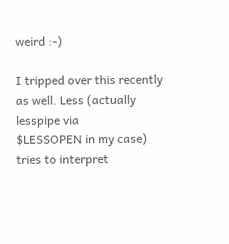weird :-)

I tripped over this recently as well. Less (actually lesspipe via
$LESSOPEN in my case) tries to interpret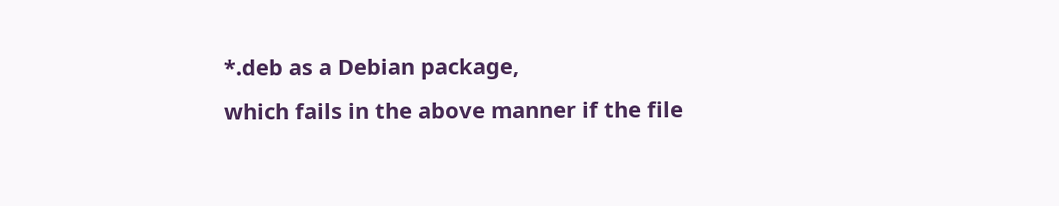*.deb as a Debian package,
which fails in the above manner if the file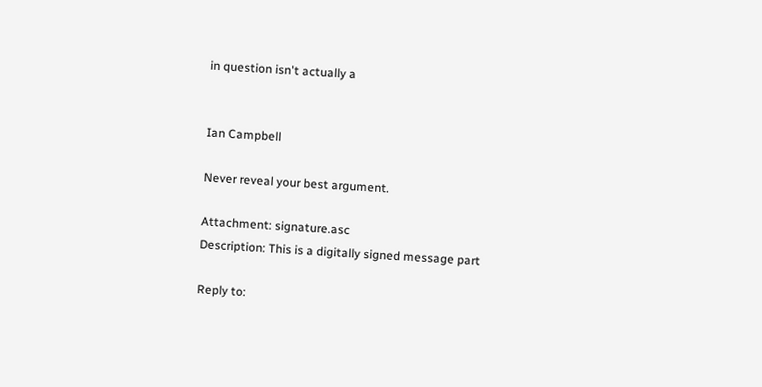in question isn't actually a


Ian Campbell

Never reveal your best argument.

Attachment: signature.asc
Description: This is a digitally signed message part

Reply to: